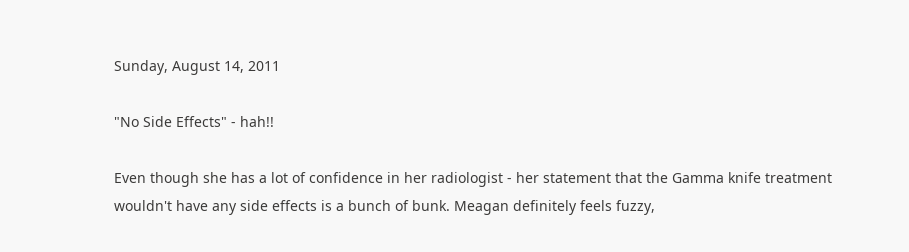Sunday, August 14, 2011

"No Side Effects" - hah!!

Even though she has a lot of confidence in her radiologist - her statement that the Gamma knife treatment wouldn't have any side effects is a bunch of bunk. Meagan definitely feels fuzzy,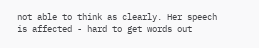not able to think as clearly. Her speech is affected - hard to get words out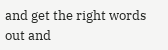and get the right words out and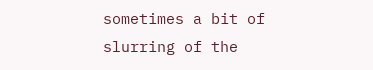sometimes a bit of slurring of the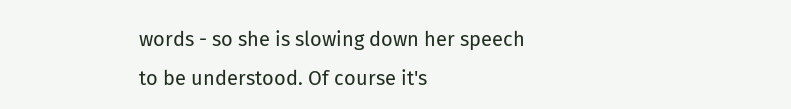words - so she is slowing down her speech to be understood. Of course it's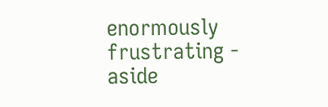enormously frustrating - aside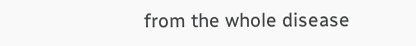from the whole disease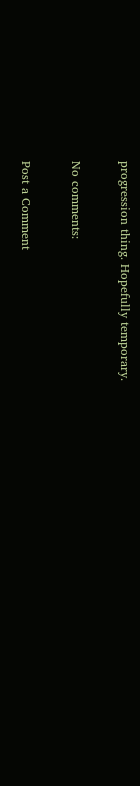progression thing. Hopefully temporary.

No comments:

Post a Comment